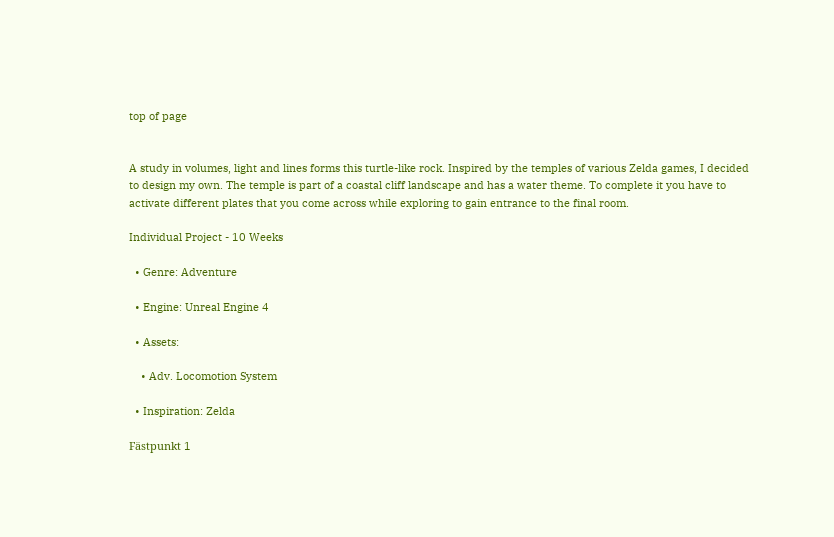top of page


A study in volumes, light and lines forms this turtle-like rock. Inspired by the temples of various Zelda games, I decided to design my own. The temple is part of a coastal cliff landscape and has a water theme. To complete it you have to activate different plates that you come across while exploring to gain entrance to the final room.

Individual Project - 10 Weeks

  • Genre: Adventure

  • Engine: Unreal Engine 4

  • Assets:

    • Adv. Locomotion System

  • Inspiration: Zelda

Fästpunkt 1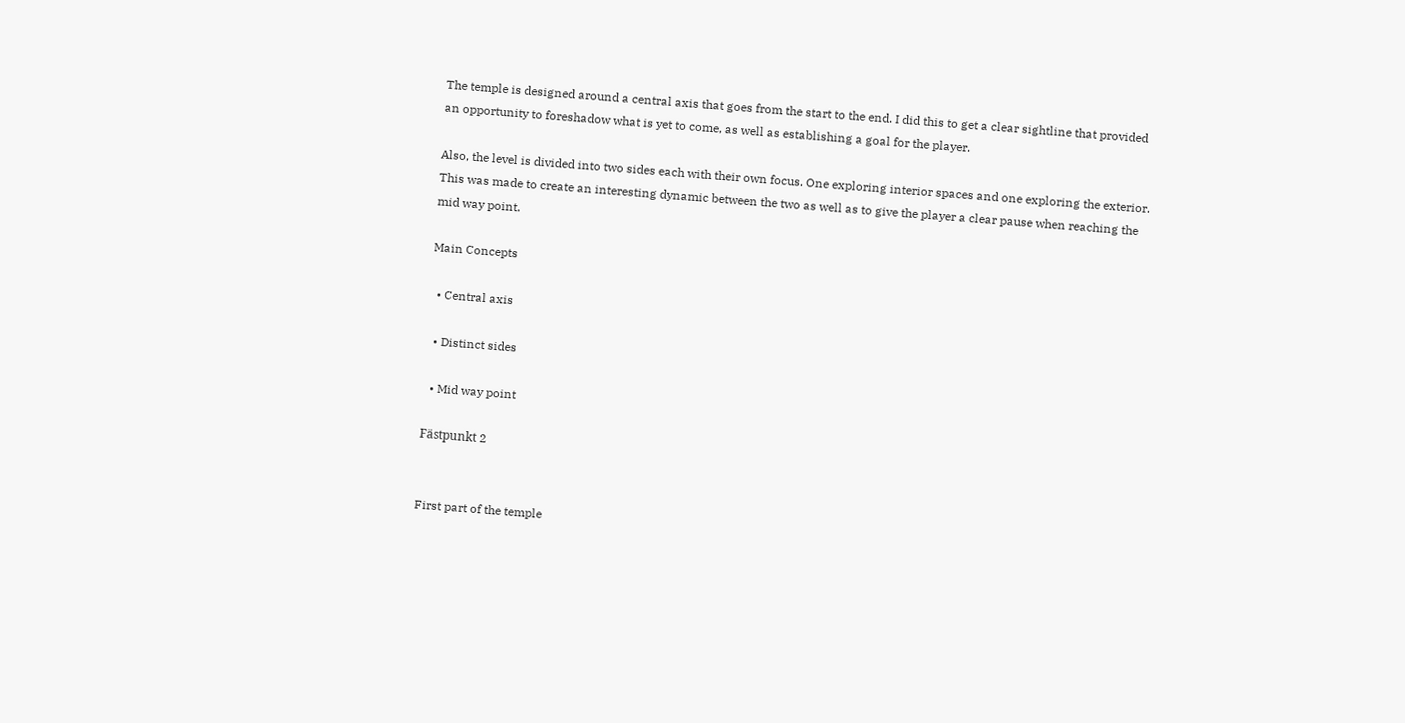The temple is designed around a central axis that goes from the start to the end. I did this to get a clear sightline that provided an opportunity to foreshadow what is yet to come, as well as establishing a goal for the player.

Also, the level is divided into two sides each with their own focus. One exploring interior spaces and one exploring the exterior. This was made to create an interesting dynamic between the two as well as to give the player a clear pause when reaching the mid way point.

Main Concepts

  • Central axis

  • Distinct sides

  • Mid way point

Fästpunkt 2


First part of the temple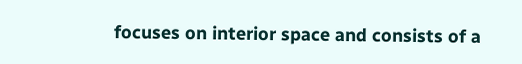focuses on interior space and consists of a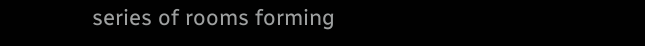series of rooms forming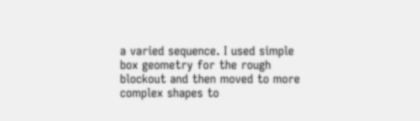a varied sequence. I used simple box geometry for the rough blockout and then moved to more complex shapes to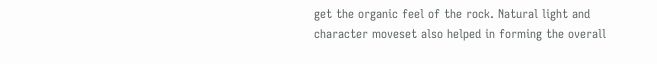get the organic feel of the rock. Natural light and character moveset also helped in forming the overall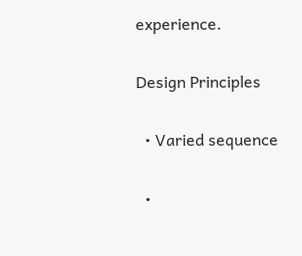experience.

Design Principles

  • Varied sequence

  •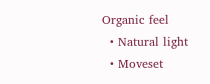Organic feel
  • Natural light
  • Moveset